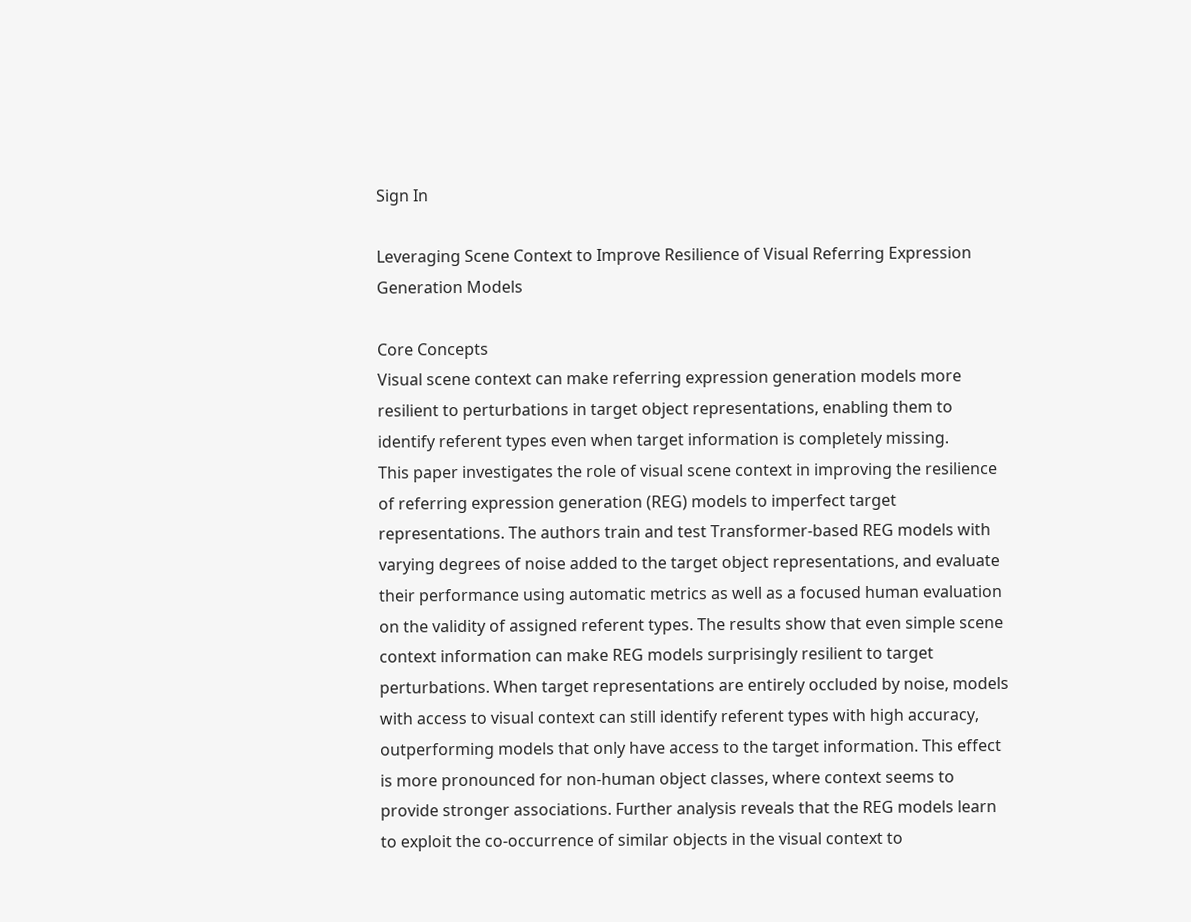Sign In

Leveraging Scene Context to Improve Resilience of Visual Referring Expression Generation Models

Core Concepts
Visual scene context can make referring expression generation models more resilient to perturbations in target object representations, enabling them to identify referent types even when target information is completely missing.
This paper investigates the role of visual scene context in improving the resilience of referring expression generation (REG) models to imperfect target representations. The authors train and test Transformer-based REG models with varying degrees of noise added to the target object representations, and evaluate their performance using automatic metrics as well as a focused human evaluation on the validity of assigned referent types. The results show that even simple scene context information can make REG models surprisingly resilient to target perturbations. When target representations are entirely occluded by noise, models with access to visual context can still identify referent types with high accuracy, outperforming models that only have access to the target information. This effect is more pronounced for non-human object classes, where context seems to provide stronger associations. Further analysis reveals that the REG models learn to exploit the co-occurrence of similar objects in the visual context to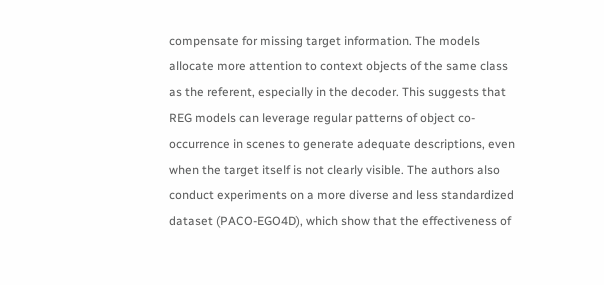compensate for missing target information. The models allocate more attention to context objects of the same class as the referent, especially in the decoder. This suggests that REG models can leverage regular patterns of object co-occurrence in scenes to generate adequate descriptions, even when the target itself is not clearly visible. The authors also conduct experiments on a more diverse and less standardized dataset (PACO-EGO4D), which show that the effectiveness of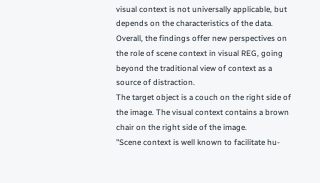visual context is not universally applicable, but depends on the characteristics of the data. Overall, the findings offer new perspectives on the role of scene context in visual REG, going beyond the traditional view of context as a source of distraction.
The target object is a couch on the right side of the image. The visual context contains a brown chair on the right side of the image.
"Scene context is well known to facilitate hu-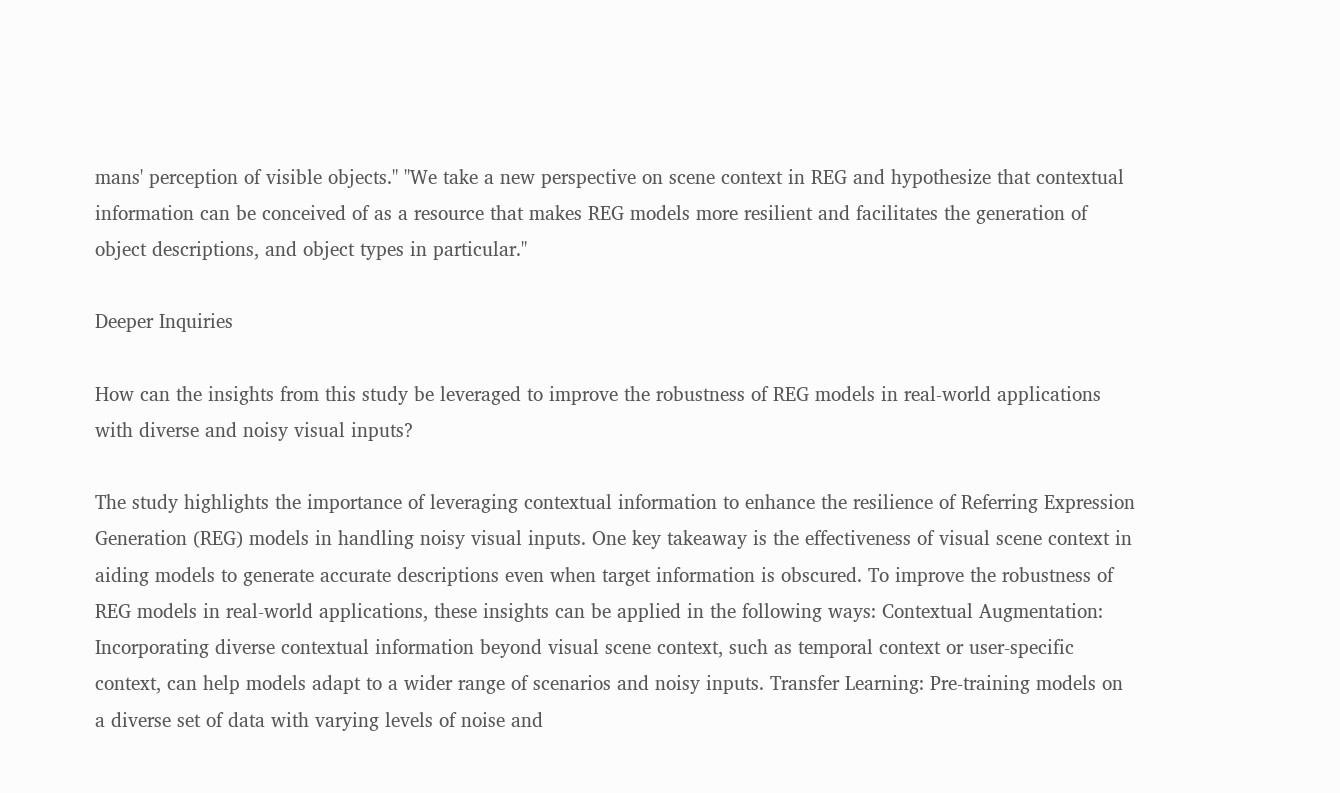mans' perception of visible objects." "We take a new perspective on scene context in REG and hypothesize that contextual information can be conceived of as a resource that makes REG models more resilient and facilitates the generation of object descriptions, and object types in particular."

Deeper Inquiries

How can the insights from this study be leveraged to improve the robustness of REG models in real-world applications with diverse and noisy visual inputs?

The study highlights the importance of leveraging contextual information to enhance the resilience of Referring Expression Generation (REG) models in handling noisy visual inputs. One key takeaway is the effectiveness of visual scene context in aiding models to generate accurate descriptions even when target information is obscured. To improve the robustness of REG models in real-world applications, these insights can be applied in the following ways: Contextual Augmentation: Incorporating diverse contextual information beyond visual scene context, such as temporal context or user-specific context, can help models adapt to a wider range of scenarios and noisy inputs. Transfer Learning: Pre-training models on a diverse set of data with varying levels of noise and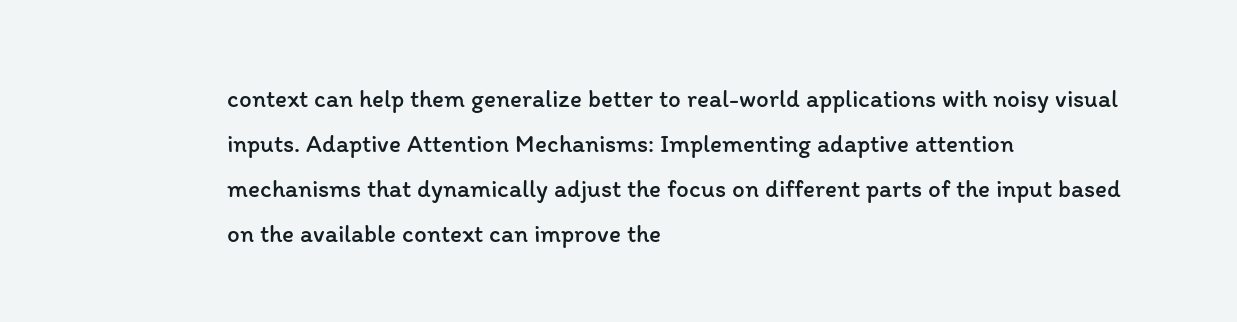context can help them generalize better to real-world applications with noisy visual inputs. Adaptive Attention Mechanisms: Implementing adaptive attention mechanisms that dynamically adjust the focus on different parts of the input based on the available context can improve the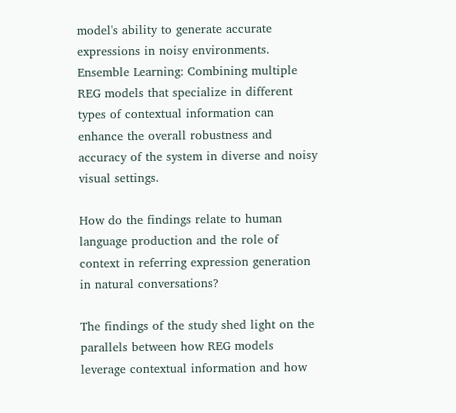model's ability to generate accurate expressions in noisy environments. Ensemble Learning: Combining multiple REG models that specialize in different types of contextual information can enhance the overall robustness and accuracy of the system in diverse and noisy visual settings.

How do the findings relate to human language production and the role of context in referring expression generation in natural conversations?

The findings of the study shed light on the parallels between how REG models leverage contextual information and how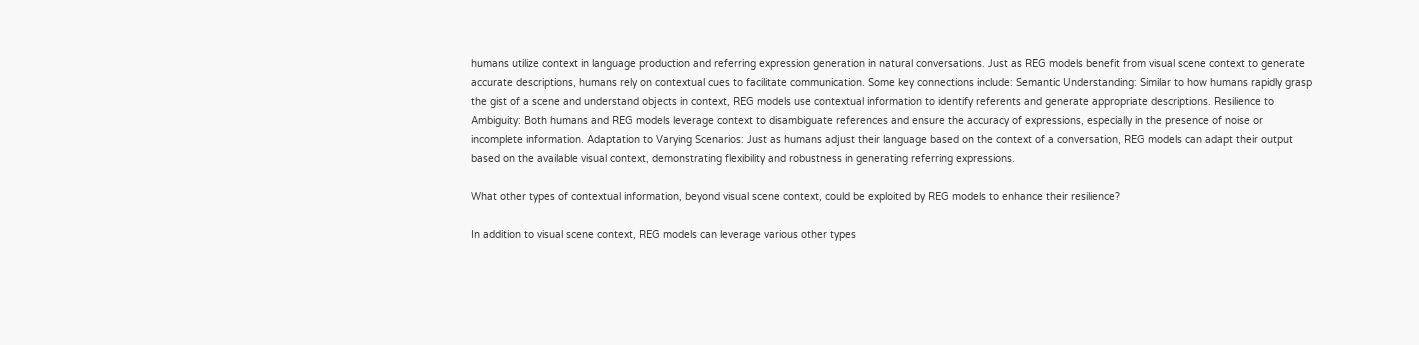humans utilize context in language production and referring expression generation in natural conversations. Just as REG models benefit from visual scene context to generate accurate descriptions, humans rely on contextual cues to facilitate communication. Some key connections include: Semantic Understanding: Similar to how humans rapidly grasp the gist of a scene and understand objects in context, REG models use contextual information to identify referents and generate appropriate descriptions. Resilience to Ambiguity: Both humans and REG models leverage context to disambiguate references and ensure the accuracy of expressions, especially in the presence of noise or incomplete information. Adaptation to Varying Scenarios: Just as humans adjust their language based on the context of a conversation, REG models can adapt their output based on the available visual context, demonstrating flexibility and robustness in generating referring expressions.

What other types of contextual information, beyond visual scene context, could be exploited by REG models to enhance their resilience?

In addition to visual scene context, REG models can leverage various other types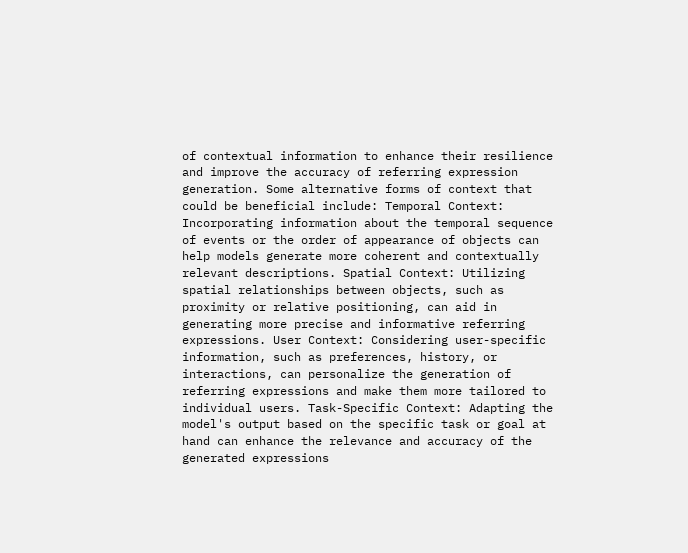of contextual information to enhance their resilience and improve the accuracy of referring expression generation. Some alternative forms of context that could be beneficial include: Temporal Context: Incorporating information about the temporal sequence of events or the order of appearance of objects can help models generate more coherent and contextually relevant descriptions. Spatial Context: Utilizing spatial relationships between objects, such as proximity or relative positioning, can aid in generating more precise and informative referring expressions. User Context: Considering user-specific information, such as preferences, history, or interactions, can personalize the generation of referring expressions and make them more tailored to individual users. Task-Specific Context: Adapting the model's output based on the specific task or goal at hand can enhance the relevance and accuracy of the generated expressions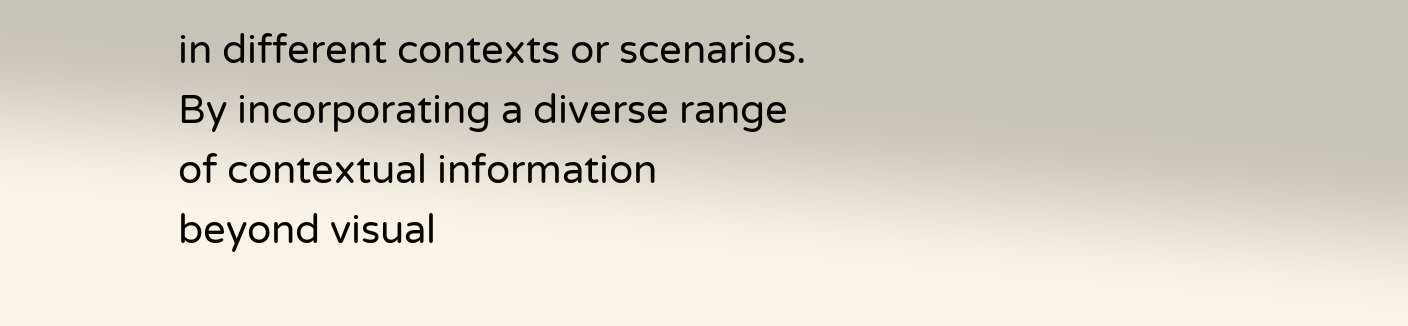in different contexts or scenarios. By incorporating a diverse range of contextual information beyond visual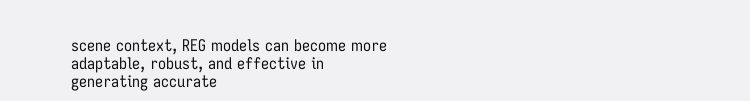scene context, REG models can become more adaptable, robust, and effective in generating accurate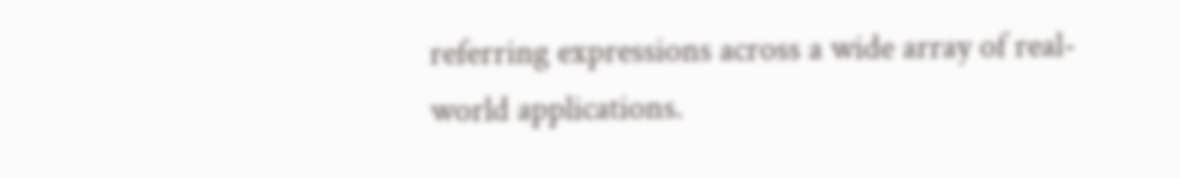referring expressions across a wide array of real-world applications.